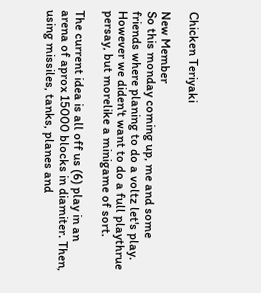Chicken Teriyaki

New Member
So this monday coming up, me and some friends where planing to do a voltz let's play. However we diden't want to do a full playthrue persay, but morelike a minigame of sort.

The current idea is all off us (6) play in an arena of aprox 15000 blocks in diamiter. Then, using missiles, tanks, planes and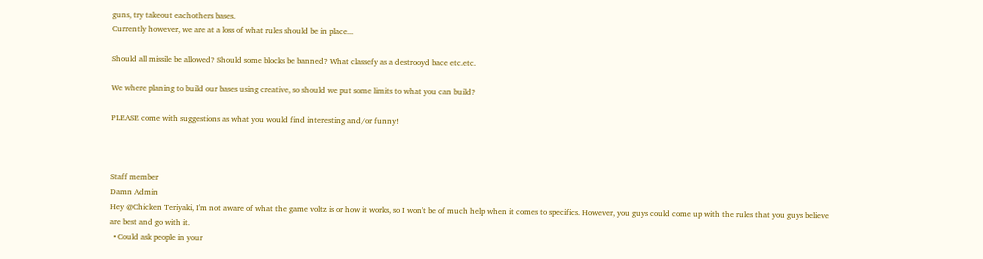guns, try takeout eachothers bases.
Currently however, we are at a loss of what rules should be in place...

Should all missile be allowed? Should some blocks be banned? What classefy as a destrooyd bace etc.etc.

We where planing to build our bases using creative, so should we put some limits to what you can build?

PLEASE come with suggestions as what you would find interesting and/or funny!



Staff member
Damn Admin
Hey @Chicken Teriyaki, I'm not aware of what the game voltz is or how it works, so I won't be of much help when it comes to specifics. However, you guys could come up with the rules that you guys believe are best and go with it.
  • Could ask people in your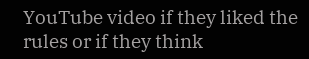YouTube video if they liked the rules or if they think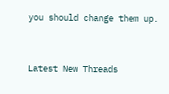you should change them up.


Latest New Threads